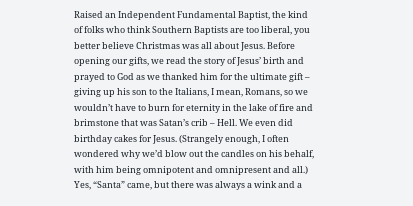Raised an Independent Fundamental Baptist, the kind of folks who think Southern Baptists are too liberal, you better believe Christmas was all about Jesus. Before opening our gifts, we read the story of Jesus’ birth and prayed to God as we thanked him for the ultimate gift – giving up his son to the Italians, I mean, Romans, so we wouldn’t have to burn for eternity in the lake of fire and brimstone that was Satan’s crib – Hell. We even did birthday cakes for Jesus. (Strangely enough, I often wondered why we’d blow out the candles on his behalf, with him being omnipotent and omnipresent and all.) Yes, “Santa” came, but there was always a wink and a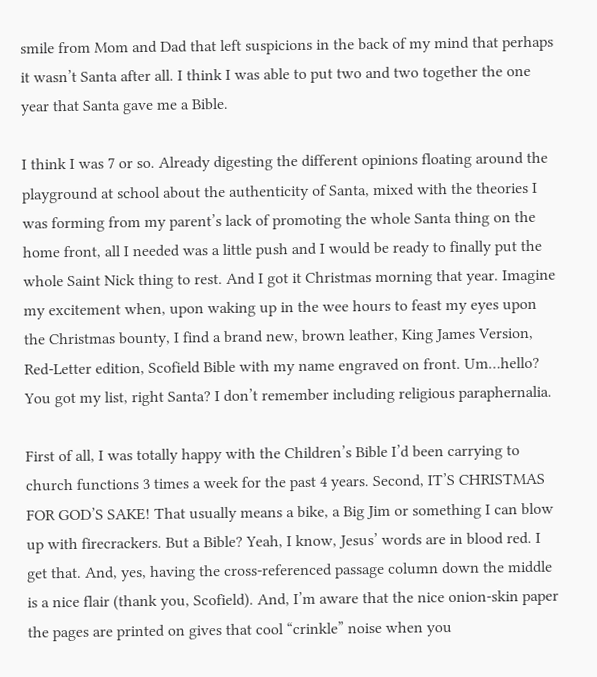smile from Mom and Dad that left suspicions in the back of my mind that perhaps it wasn’t Santa after all. I think I was able to put two and two together the one year that Santa gave me a Bible.

I think I was 7 or so. Already digesting the different opinions floating around the playground at school about the authenticity of Santa, mixed with the theories I was forming from my parent’s lack of promoting the whole Santa thing on the home front, all I needed was a little push and I would be ready to finally put the whole Saint Nick thing to rest. And I got it Christmas morning that year. Imagine my excitement when, upon waking up in the wee hours to feast my eyes upon the Christmas bounty, I find a brand new, brown leather, King James Version, Red-Letter edition, Scofield Bible with my name engraved on front. Um…hello? You got my list, right Santa? I don’t remember including religious paraphernalia.

First of all, I was totally happy with the Children’s Bible I’d been carrying to church functions 3 times a week for the past 4 years. Second, IT’S CHRISTMAS FOR GOD’S SAKE! That usually means a bike, a Big Jim or something I can blow up with firecrackers. But a Bible? Yeah, I know, Jesus’ words are in blood red. I get that. And, yes, having the cross-referenced passage column down the middle is a nice flair (thank you, Scofield). And, I’m aware that the nice onion-skin paper the pages are printed on gives that cool “crinkle” noise when you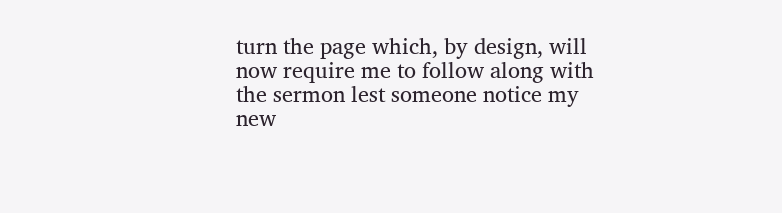turn the page which, by design, will now require me to follow along with the sermon lest someone notice my new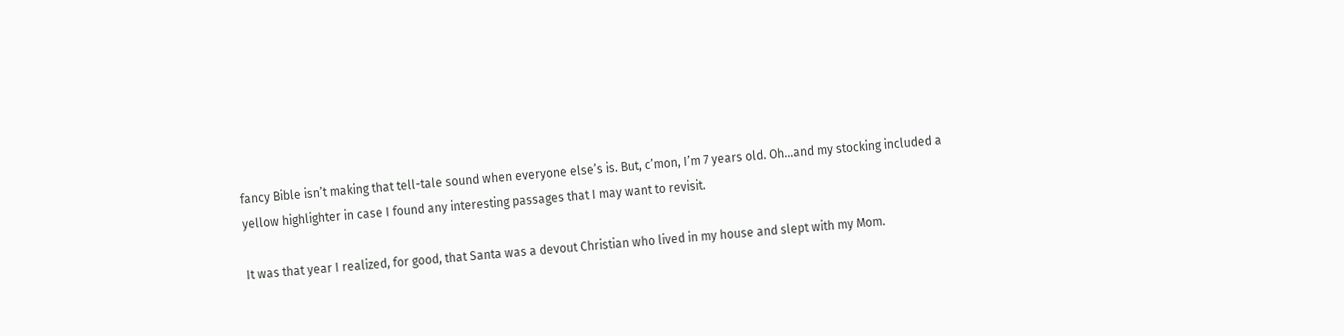fancy Bible isn’t making that tell-tale sound when everyone else’s is. But, c’mon, I’m 7 years old. Oh…and my stocking included a yellow highlighter in case I found any interesting passages that I may want to revisit.

It was that year I realized, for good, that Santa was a devout Christian who lived in my house and slept with my Mom.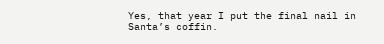Yes, that year I put the final nail in Santa’s coffin.